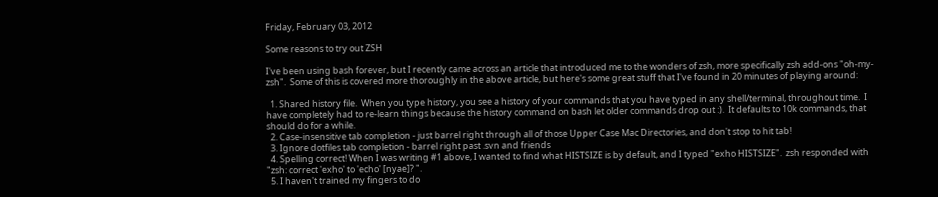Friday, February 03, 2012

Some reasons to try out ZSH

I've been using bash forever, but I recently came across an article that introduced me to the wonders of zsh, more specifically zsh add-ons "oh-my-zsh".  Some of this is covered more thoroughly in the above article, but here's some great stuff that I've found in 20 minutes of playing around:

  1. Shared history file.  When you type history, you see a history of your commands that you have typed in any shell/terminal, throughout time.  I have completely had to re-learn things because the history command on bash let older commands drop out :).  It defaults to 10k commands, that should do for a while.
  2. Case-insensitive tab completion - just barrel right through all of those Upper Case Mac Directories, and don't stop to hit tab!
  3. Ignore dotfiles tab completion - barrel right past .svn and friends
  4. Spelling correct! When I was writing #1 above, I wanted to find what HISTSIZE is by default, and I typed "exho HISTSIZE".  zsh responded with "zsh: correct 'exho' to 'echo' [nyae]? ".
  5. I haven't trained my fingers to do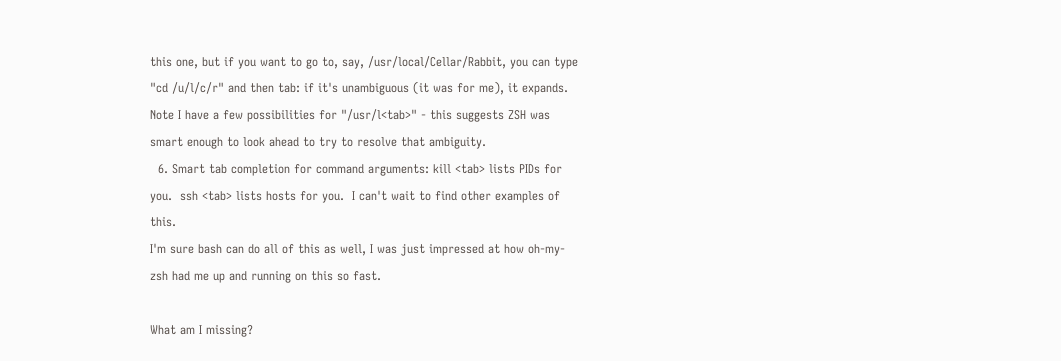this one, but if you want to go to, say, /usr/local/Cellar/Rabbit, you can type "cd /u/l/c/r" and then tab: if it's unambiguous (it was for me), it expands.  Note I have a few possibilities for "/usr/l<tab>" - this suggests ZSH was smart enough to look ahead to try to resolve that ambiguity.
  6. Smart tab completion for command arguments: kill <tab> lists PIDs for you.  ssh <tab> lists hosts for you.  I can't wait to find other examples of this.
I'm sure bash can do all of this as well, I was just impressed at how oh-my-zsh had me up and running on this so fast.

What am I missing?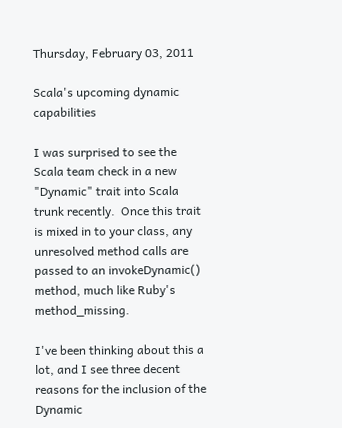Thursday, February 03, 2011

Scala's upcoming dynamic capabilities

I was surprised to see the Scala team check in a new "Dynamic" trait into Scala trunk recently.  Once this trait is mixed in to your class, any unresolved method calls are passed to an invokeDynamic() method, much like Ruby's method_missing.

I've been thinking about this a lot, and I see three decent reasons for the inclusion of the Dynamic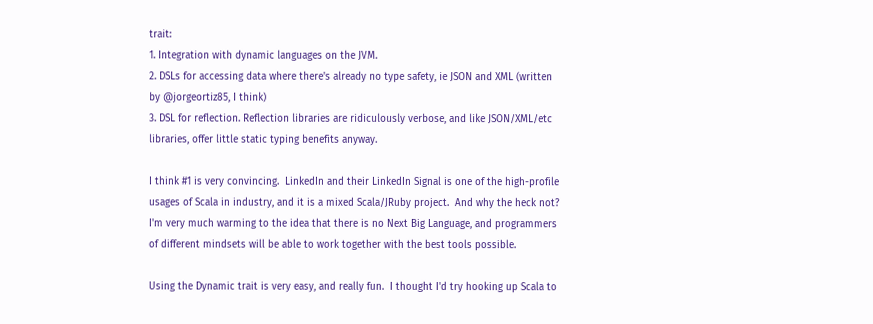trait:
1. Integration with dynamic languages on the JVM.
2. DSLs for accessing data where there's already no type safety, ie JSON and XML (written by @jorgeortiz85, I think)
3. DSL for reflection. Reflection libraries are ridiculously verbose, and like JSON/XML/etc libraries, offer little static typing benefits anyway.

I think #1 is very convincing.  LinkedIn and their LinkedIn Signal is one of the high-profile usages of Scala in industry, and it is a mixed Scala/JRuby project.  And why the heck not?  I'm very much warming to the idea that there is no Next Big Language, and programmers of different mindsets will be able to work together with the best tools possible.

Using the Dynamic trait is very easy, and really fun.  I thought I'd try hooking up Scala to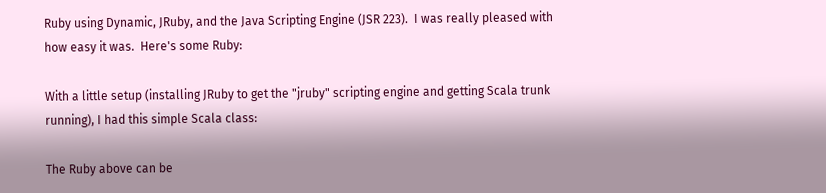Ruby using Dynamic, JRuby, and the Java Scripting Engine (JSR 223).  I was really pleased with how easy it was.  Here's some Ruby:

With a little setup (installing JRuby to get the "jruby" scripting engine and getting Scala trunk running), I had this simple Scala class:

The Ruby above can be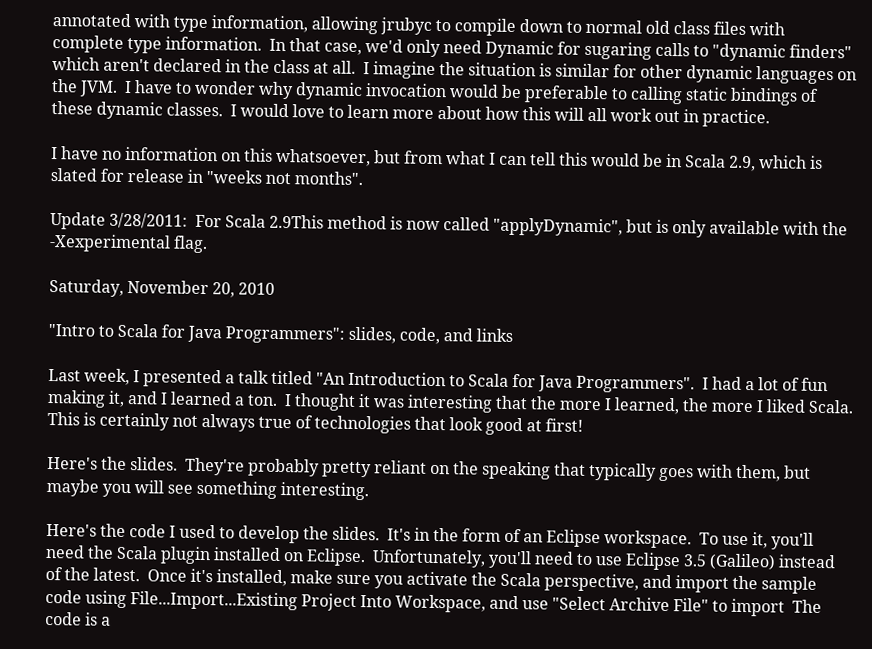annotated with type information, allowing jrubyc to compile down to normal old class files with complete type information.  In that case, we'd only need Dynamic for sugaring calls to "dynamic finders" which aren't declared in the class at all.  I imagine the situation is similar for other dynamic languages on the JVM.  I have to wonder why dynamic invocation would be preferable to calling static bindings of these dynamic classes.  I would love to learn more about how this will all work out in practice.

I have no information on this whatsoever, but from what I can tell this would be in Scala 2.9, which is slated for release in "weeks not months".

Update 3/28/2011:  For Scala 2.9This method is now called "applyDynamic", but is only available with the -Xexperimental flag.

Saturday, November 20, 2010

"Intro to Scala for Java Programmers": slides, code, and links

Last week, I presented a talk titled "An Introduction to Scala for Java Programmers".  I had a lot of fun making it, and I learned a ton.  I thought it was interesting that the more I learned, the more I liked Scala.  This is certainly not always true of technologies that look good at first!

Here's the slides.  They're probably pretty reliant on the speaking that typically goes with them, but maybe you will see something interesting.

Here's the code I used to develop the slides.  It's in the form of an Eclipse workspace.  To use it, you'll need the Scala plugin installed on Eclipse.  Unfortunately, you'll need to use Eclipse 3.5 (Galileo) instead of the latest.  Once it's installed, make sure you activate the Scala perspective, and import the sample code using File...Import...Existing Project Into Workspace, and use "Select Archive File" to import  The code is a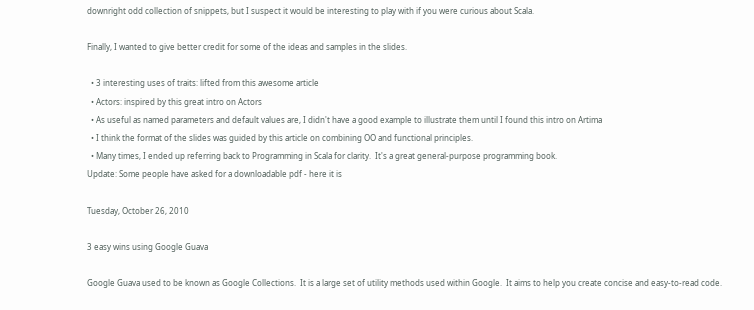downright odd collection of snippets, but I suspect it would be interesting to play with if you were curious about Scala.

Finally, I wanted to give better credit for some of the ideas and samples in the slides.

  • 3 interesting uses of traits: lifted from this awesome article
  • Actors: inspired by this great intro on Actors
  • As useful as named parameters and default values are, I didn't have a good example to illustrate them until I found this intro on Artima
  • I think the format of the slides was guided by this article on combining OO and functional principles.
  • Many times, I ended up referring back to Programming in Scala for clarity.  It's a great general-purpose programming book.
Update: Some people have asked for a downloadable pdf - here it is

Tuesday, October 26, 2010

3 easy wins using Google Guava

Google Guava used to be known as Google Collections.  It is a large set of utility methods used within Google.  It aims to help you create concise and easy-to-read code.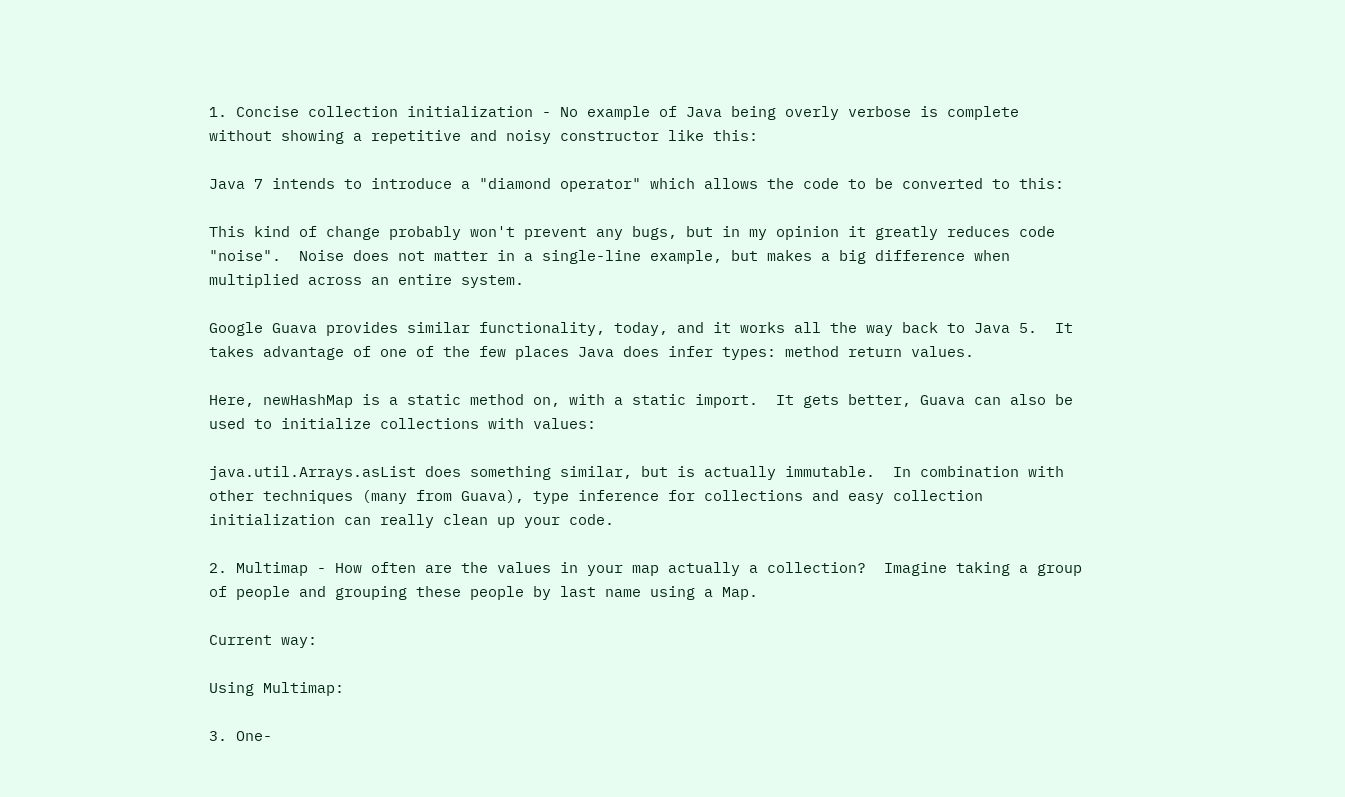1. Concise collection initialization - No example of Java being overly verbose is complete without showing a repetitive and noisy constructor like this:

Java 7 intends to introduce a "diamond operator" which allows the code to be converted to this:

This kind of change probably won't prevent any bugs, but in my opinion it greatly reduces code "noise".  Noise does not matter in a single-line example, but makes a big difference when multiplied across an entire system.

Google Guava provides similar functionality, today, and it works all the way back to Java 5.  It takes advantage of one of the few places Java does infer types: method return values.

Here, newHashMap is a static method on, with a static import.  It gets better, Guava can also be used to initialize collections with values:

java.util.Arrays.asList does something similar, but is actually immutable.  In combination with other techniques (many from Guava), type inference for collections and easy collection initialization can really clean up your code.

2. Multimap - How often are the values in your map actually a collection?  Imagine taking a group of people and grouping these people by last name using a Map.

Current way:

Using Multimap:

3. One-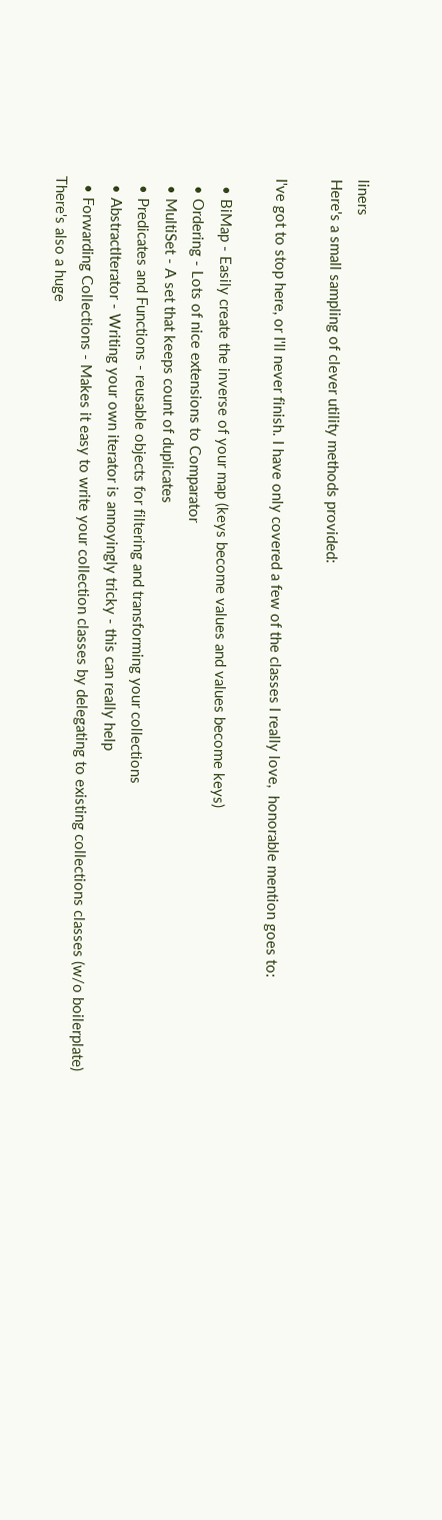liners
Here's a small sampling of clever utility methods provided:

I've got to stop here, or I'll never finish. I have only covered a few of the classes I really love,  honorable mention goes to:

  • BiMap - Easily create the inverse of your map (keys become values and values become keys)
  • Ordering - Lots of nice extensions to Comparator
  • MultiSet - A set that keeps count of duplicates
  • Predicates and Functions - reusable objects for filtering and transforming your collections
  • AbstractIterator - Writing your own iterator is annoyingly tricky - this can really help
  • Forwarding Collections - Makes it easy to write your collection classes by delegating to existing collections classes (w/o boilerplate)
There's also a huge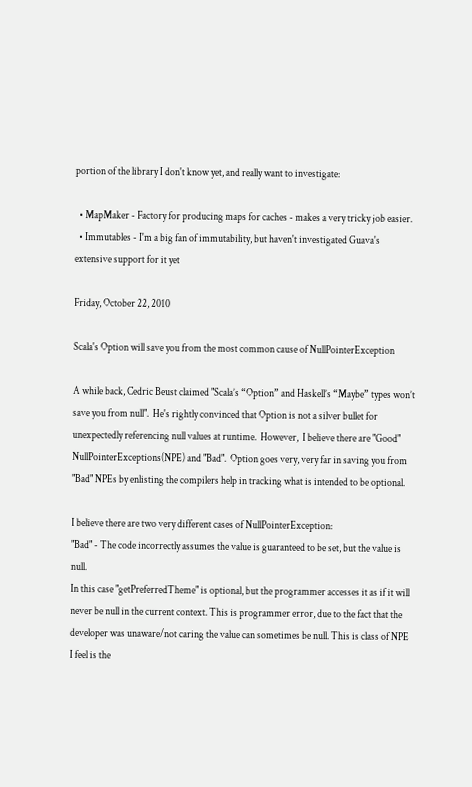portion of the library I don't know yet, and really want to investigate:

  • MapMaker - Factory for producing maps for caches - makes a very tricky job easier.
  • Immutables - I'm a big fan of immutability, but haven't investigated Guava's extensive support for it yet

Friday, October 22, 2010

Scala's Option will save you from the most common cause of NullPointerException

A while back, Cedric Beust claimed "Scala’s “Option” and Haskell’s “Maybe” types won’t save you from null".  He's rightly convinced that Option is not a silver bullet for unexpectedly referencing null values at runtime.  However,  I believe there are "Good" NullPointerExceptions(NPE) and "Bad".  Option goes very, very far in saving you from "Bad" NPEs by enlisting the compilers help in tracking what is intended to be optional.

I believe there are two very different cases of NullPointerException:
"Bad" - The code incorrectly assumes the value is guaranteed to be set, but the value is null.
In this case "getPreferredTheme" is optional, but the programmer accesses it as if it will never be null in the current context. This is programmer error, due to the fact that the developer was unaware/not caring the value can sometimes be null. This is class of NPE I feel is the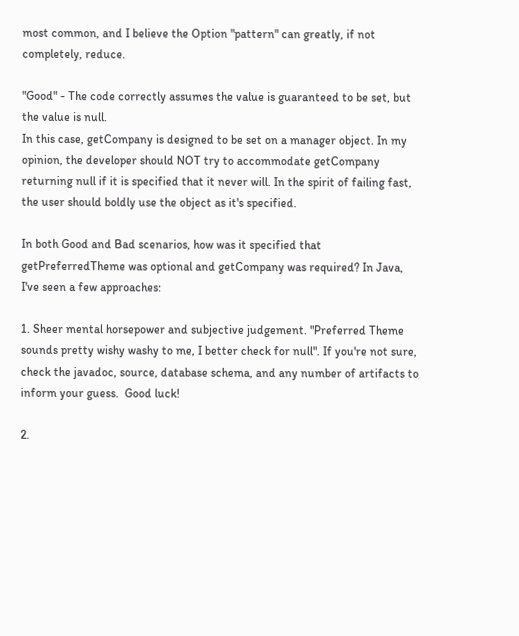most common, and I believe the Option "pattern" can greatly, if not completely, reduce.

"Good" - The code correctly assumes the value is guaranteed to be set, but the value is null.
In this case, getCompany is designed to be set on a manager object. In my opinion, the developer should NOT try to accommodate getCompany returning null if it is specified that it never will. In the spirit of failing fast, the user should boldly use the object as it's specified.

In both Good and Bad scenarios, how was it specified that getPreferredTheme was optional and getCompany was required? In Java, I've seen a few approaches:

1. Sheer mental horsepower and subjective judgement. "Preferred Theme sounds pretty wishy washy to me, I better check for null". If you're not sure, check the javadoc, source, database schema, and any number of artifacts to inform your guess.  Good luck!

2.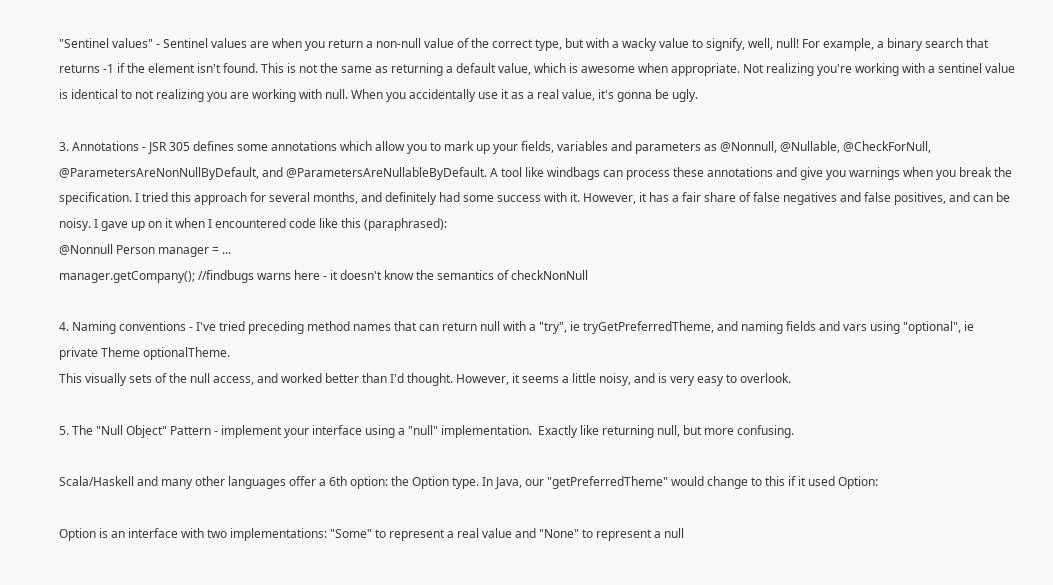"Sentinel values" - Sentinel values are when you return a non-null value of the correct type, but with a wacky value to signify, well, null! For example, a binary search that returns -1 if the element isn't found. This is not the same as returning a default value, which is awesome when appropriate. Not realizing you're working with a sentinel value is identical to not realizing you are working with null. When you accidentally use it as a real value, it's gonna be ugly.

3. Annotations - JSR 305 defines some annotations which allow you to mark up your fields, variables and parameters as @Nonnull, @Nullable, @CheckForNull, @ParametersAreNonNullByDefault, and @ParametersAreNullableByDefault. A tool like windbags can process these annotations and give you warnings when you break the specification. I tried this approach for several months, and definitely had some success with it. However, it has a fair share of false negatives and false positives, and can be noisy. I gave up on it when I encountered code like this (paraphrased):
@Nonnull Person manager = ...
manager.getCompany(); //findbugs warns here - it doesn't know the semantics of checkNonNull

4. Naming conventions - I've tried preceding method names that can return null with a "try", ie tryGetPreferredTheme, and naming fields and vars using "optional", ie
private Theme optionalTheme.
This visually sets of the null access, and worked better than I'd thought. However, it seems a little noisy, and is very easy to overlook.

5. The "Null Object" Pattern - implement your interface using a "null" implementation.  Exactly like returning null, but more confusing.

Scala/Haskell and many other languages offer a 6th option: the Option type. In Java, our "getPreferredTheme" would change to this if it used Option:

Option is an interface with two implementations: "Some" to represent a real value and "None" to represent a null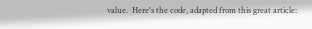value.  Here's the code, adapted from this great article: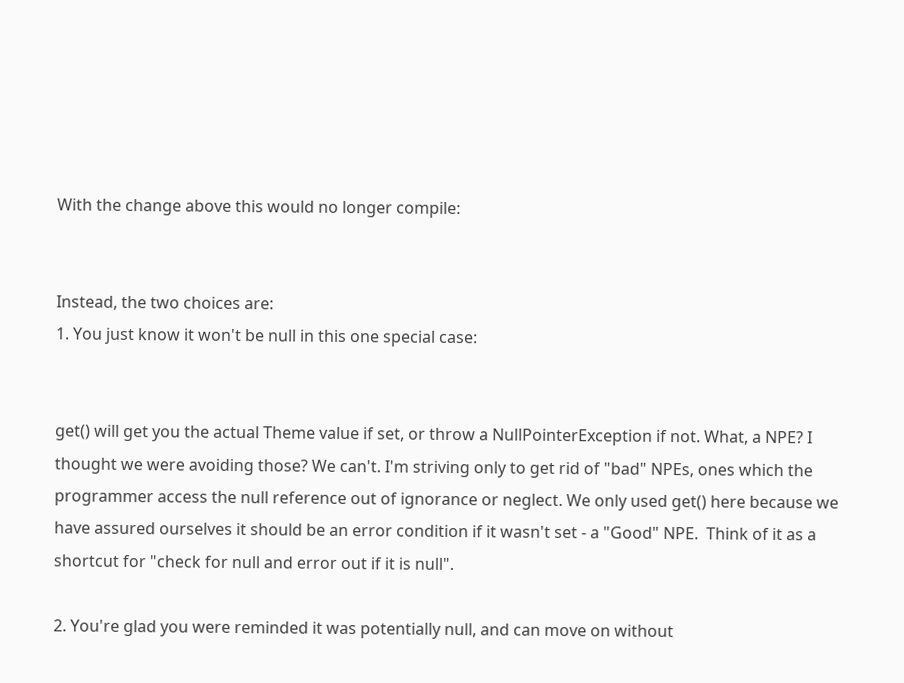With the change above this would no longer compile:


Instead, the two choices are:
1. You just know it won't be null in this one special case:


get() will get you the actual Theme value if set, or throw a NullPointerException if not. What, a NPE? I thought we were avoiding those? We can't. I'm striving only to get rid of "bad" NPEs, ones which the programmer access the null reference out of ignorance or neglect. We only used get() here because we have assured ourselves it should be an error condition if it wasn't set - a "Good" NPE.  Think of it as a shortcut for "check for null and error out if it is null".

2. You're glad you were reminded it was potentially null, and can move on without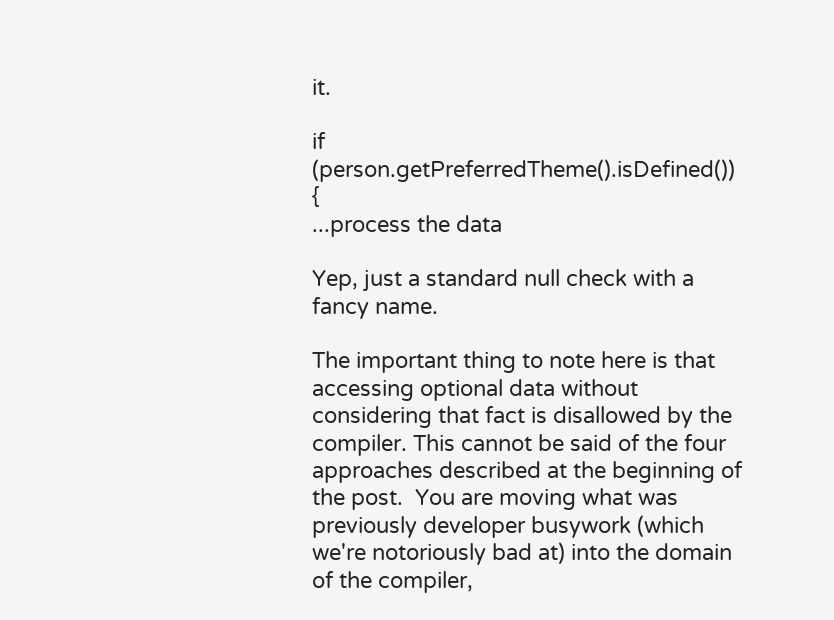it.

if (person.getPreferredTheme().isDefined()) {
...process the data

Yep, just a standard null check with a fancy name.

The important thing to note here is that accessing optional data without considering that fact is disallowed by the compiler. This cannot be said of the four approaches described at the beginning of the post.  You are moving what was previously developer busywork (which we're notoriously bad at) into the domain of the compiler,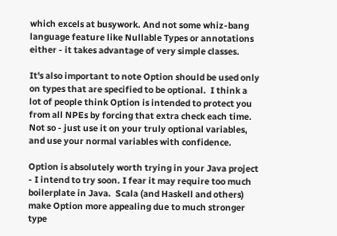which excels at busywork. And not some whiz-bang language feature like Nullable Types or annotations either - it takes advantage of very simple classes.

It's also important to note Option should be used only on types that are specified to be optional.  I think a lot of people think Option is intended to protect you from all NPEs by forcing that extra check each time. Not so - just use it on your truly optional variables, and use your normal variables with confidence.

Option is absolutely worth trying in your Java project - I intend to try soon. I fear it may require too much boilerplate in Java.  Scala (and Haskell and others) make Option more appealing due to much stronger type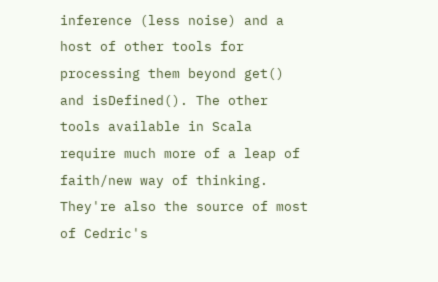inference (less noise) and a host of other tools for processing them beyond get() and isDefined(). The other tools available in Scala require much more of a leap of faith/new way of thinking.  They're also the source of most of Cedric's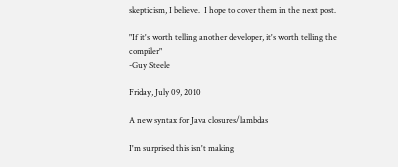skepticism, I believe.  I hope to cover them in the next post.

"If it's worth telling another developer, it's worth telling the compiler"
-Guy Steele

Friday, July 09, 2010

A new syntax for Java closures/lambdas

I'm surprised this isn't making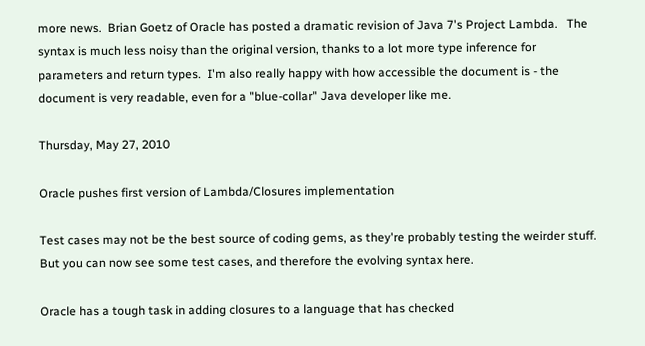more news.  Brian Goetz of Oracle has posted a dramatic revision of Java 7's Project Lambda.   The syntax is much less noisy than the original version, thanks to a lot more type inference for parameters and return types.  I'm also really happy with how accessible the document is - the document is very readable, even for a "blue-collar" Java developer like me.

Thursday, May 27, 2010

Oracle pushes first version of Lambda/Closures implementation

Test cases may not be the best source of coding gems, as they're probably testing the weirder stuff.  But you can now see some test cases, and therefore the evolving syntax here.

Oracle has a tough task in adding closures to a language that has checked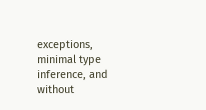exceptions, minimal type inference, and without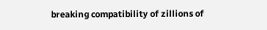breaking compatibility of zillions of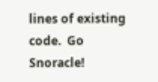lines of existing code.  Go Snoracle!